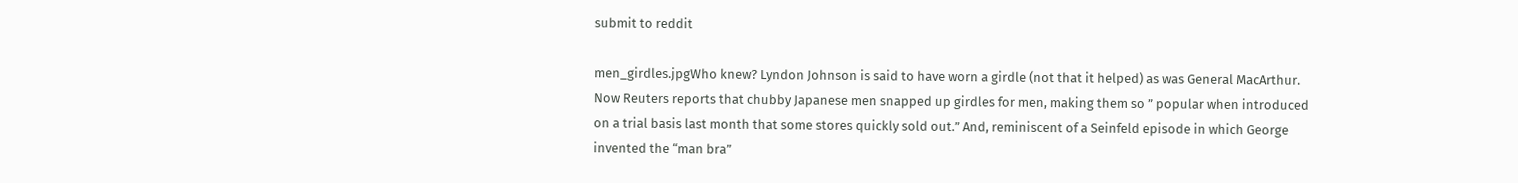submit to reddit

men_girdles.jpgWho knew? Lyndon Johnson is said to have worn a girdle (not that it helped) as was General MacArthur. Now Reuters reports that chubby Japanese men snapped up girdles for men, making them so ” popular when introduced on a trial basis last month that some stores quickly sold out.” And, reminiscent of a Seinfeld episode in which George invented the “man bra”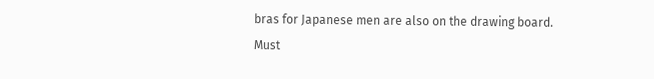bras for Japanese men are also on the drawing board.
Must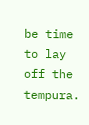be time to lay off the tempura.